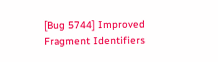[Bug 5744] Improved Fragment Identifiers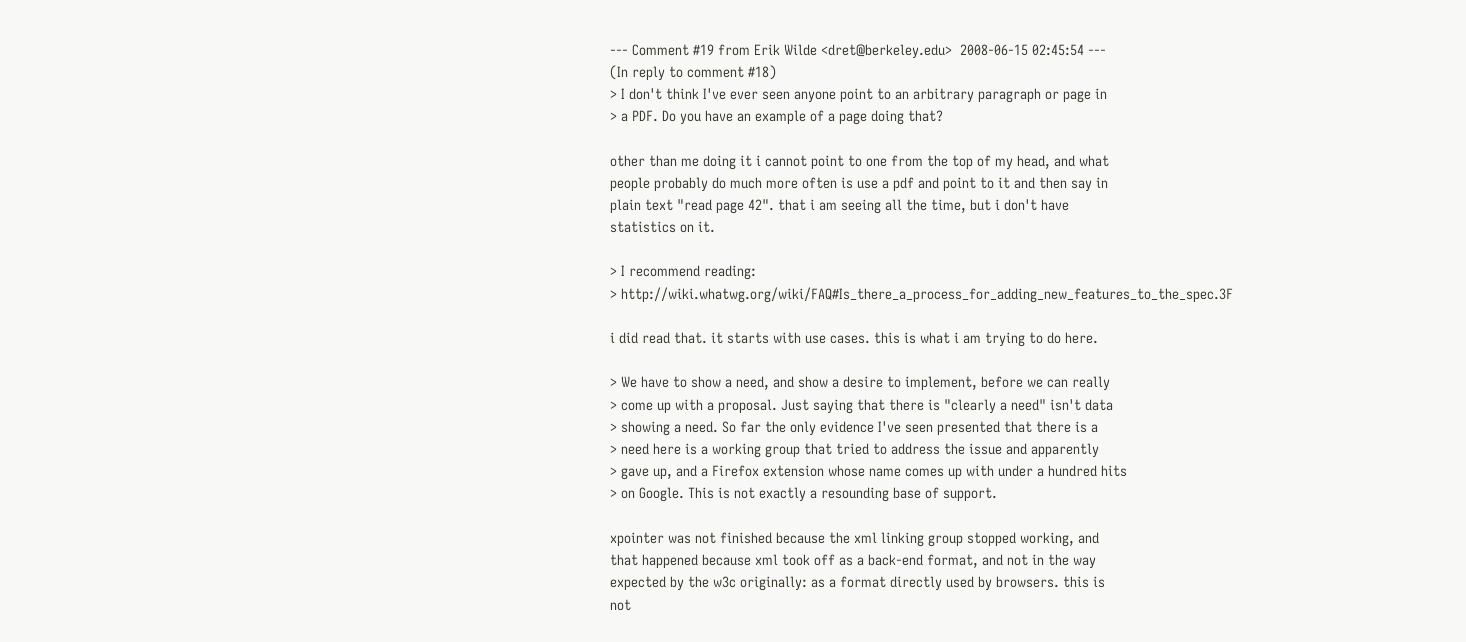--- Comment #19 from Erik Wilde <dret@berkeley.edu>  2008-06-15 02:45:54 ---
(In reply to comment #18)
> I don't think I've ever seen anyone point to an arbitrary paragraph or page in
> a PDF. Do you have an example of a page doing that?

other than me doing it i cannot point to one from the top of my head, and what
people probably do much more often is use a pdf and point to it and then say in
plain text "read page 42". that i am seeing all the time, but i don't have
statistics on it.

> I recommend reading:
> http://wiki.whatwg.org/wiki/FAQ#Is_there_a_process_for_adding_new_features_to_the_spec.3F

i did read that. it starts with use cases. this is what i am trying to do here.

> We have to show a need, and show a desire to implement, before we can really
> come up with a proposal. Just saying that there is "clearly a need" isn't data
> showing a need. So far the only evidence I've seen presented that there is a
> need here is a working group that tried to address the issue and apparently
> gave up, and a Firefox extension whose name comes up with under a hundred hits
> on Google. This is not exactly a resounding base of support.

xpointer was not finished because the xml linking group stopped working, and
that happened because xml took off as a back-end format, and not in the way
expected by the w3c originally: as a format directly used by browsers. this is
not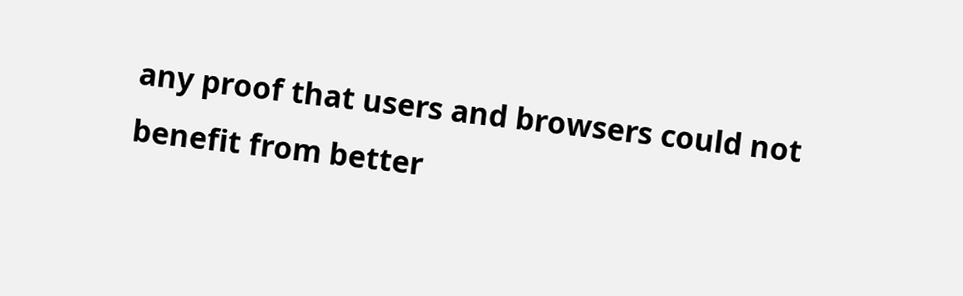any proof that users and browsers could not benefit from better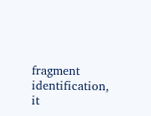fragment
identification, it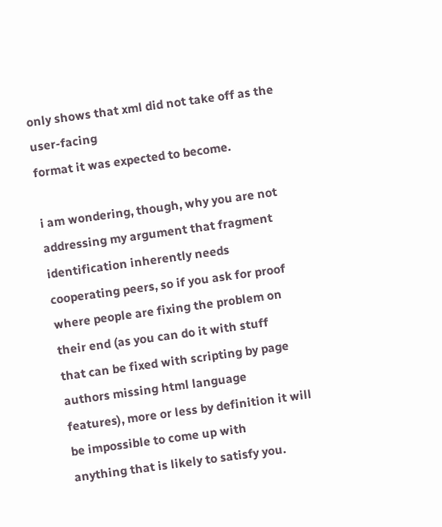only shows that xml did not take off as the user-facing
format it was expected to become.

i am wondering, though, why you are not addressing my argument that fragment
identification inherently needs cooperating peers, so if you ask for proof
where people are fixing the problem on their end (as you can do it with stuff
that can be fixed with scripting by page authors missing html language
features), more or less by definition it will be impossible to come up with
anything that is likely to satisfy you.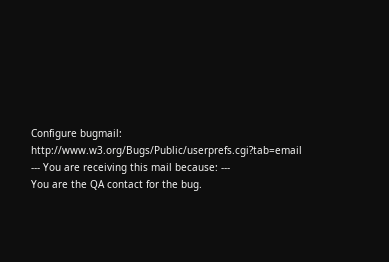Configure bugmail: http://www.w3.org/Bugs/Public/userprefs.cgi?tab=email
--- You are receiving this mail because: ---
You are the QA contact for the bug.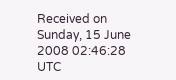Received on Sunday, 15 June 2008 02:46:28 UTC